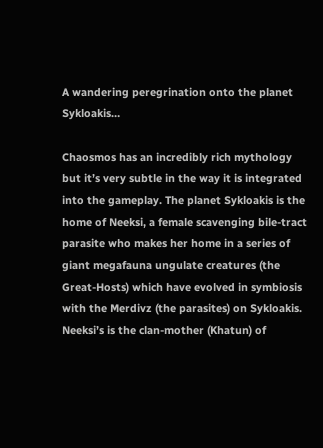A wandering peregrination onto the planet Sykloakis…

Chaosmos has an incredibly rich mythology but it’s very subtle in the way it is integrated into the gameplay. The planet Sykloakis is the home of Neeksi, a female scavenging bile-tract parasite who makes her home in a series of giant megafauna ungulate creatures (the Great-Hosts) which have evolved in symbiosis with the Merdivz (the parasites) on Sykloakis. Neeksi’s is the clan-mother (Khatun) of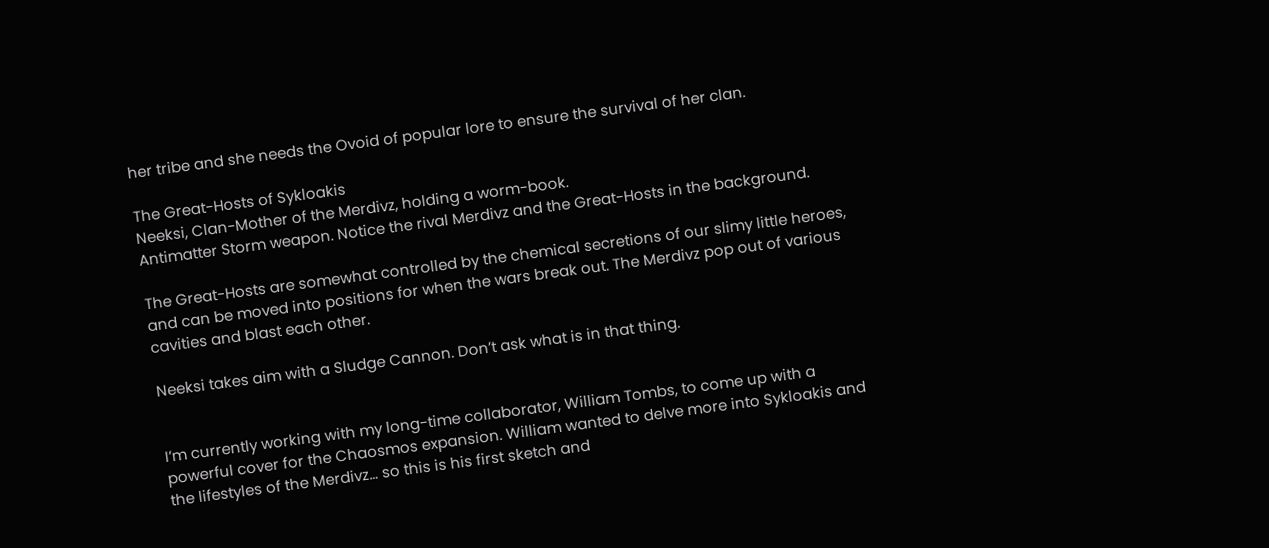her tribe and she needs the Ovoid of popular lore to ensure the survival of her clan.

The Great-Hosts of Sykloakis
Neeksi, Clan-Mother of the Merdivz, holding a worm-book.
Antimatter Storm weapon. Notice the rival Merdivz and the Great-Hosts in the background.

The Great-Hosts are somewhat controlled by the chemical secretions of our slimy little heroes, and can be moved into positions for when the wars break out. The Merdivz pop out of various cavities and blast each other.

Neeksi takes aim with a Sludge Cannon. Don’t ask what is in that thing.


I’m currently working with my long-time collaborator, William Tombs, to come up with a powerful cover for the Chaosmos expansion. William wanted to delve more into Sykloakis and the lifestyles of the Merdivz… so this is his first sketch and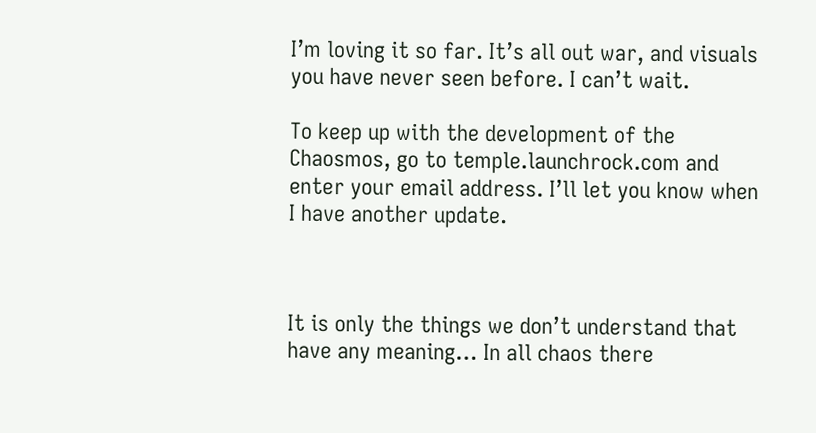I’m loving it so far. It’s all out war, and visuals you have never seen before. I can’t wait.

To keep up with the development of the Chaosmos, go to temple.launchrock.com and enter your email address. I’ll let you know when I have another update.



It is only the things we don’t understand that have any meaning… In all chaos there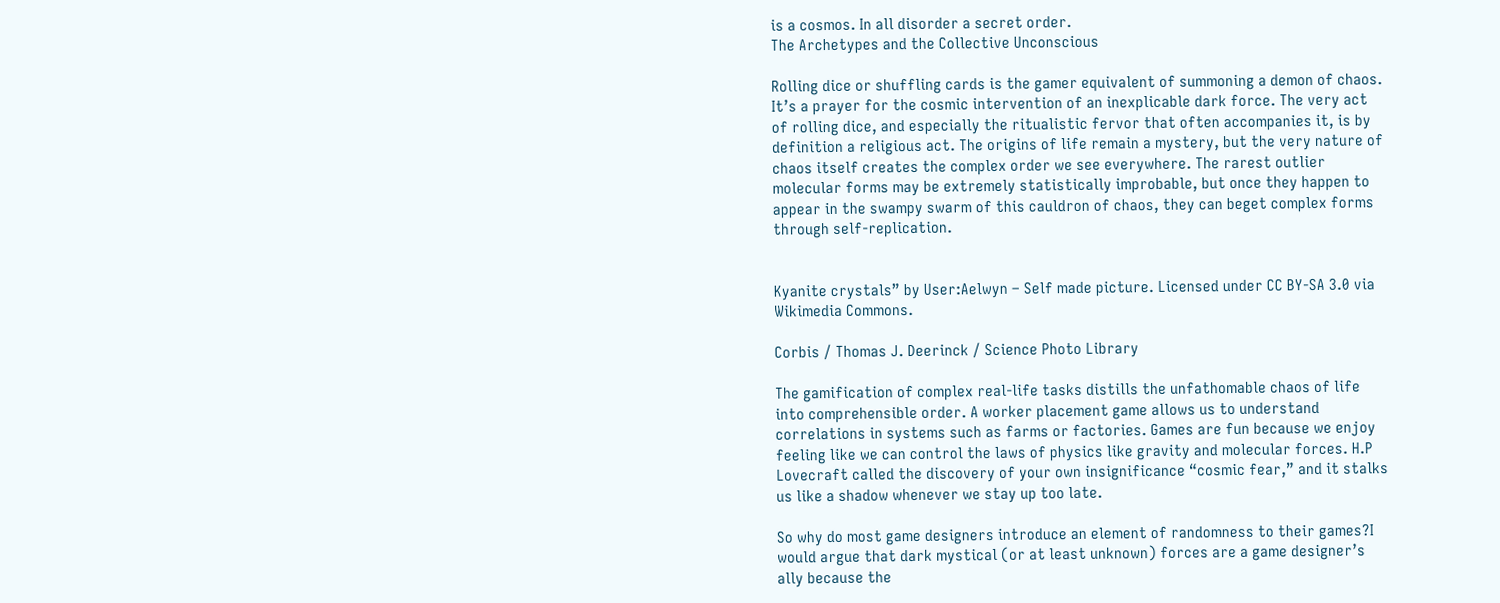is a cosmos. In all disorder a secret order.
The Archetypes and the Collective Unconscious

Rolling dice or shuffling cards is the gamer equivalent of summoning a demon of chaos. It’s a prayer for the cosmic intervention of an inexplicable dark force. The very act of rolling dice, and especially the ritualistic fervor that often accompanies it, is by definition a religious act. The origins of life remain a mystery, but the very nature of chaos itself creates the complex order we see everywhere. The rarest outlier molecular forms may be extremely statistically improbable, but once they happen to appear in the swampy swarm of this cauldron of chaos, they can beget complex forms through self-replication.


Kyanite crystals” by User:Aelwyn – Self made picture. Licensed under CC BY-SA 3.0 via Wikimedia Commons.

Corbis / Thomas J. Deerinck / Science Photo Library

The gamification of complex real-life tasks distills the unfathomable chaos of life into comprehensible order. A worker placement game allows us to understand correlations in systems such as farms or factories. Games are fun because we enjoy feeling like we can control the laws of physics like gravity and molecular forces. H.P Lovecraft called the discovery of your own insignificance “cosmic fear,” and it stalks us like a shadow whenever we stay up too late.

So why do most game designers introduce an element of randomness to their games?I would argue that dark mystical (or at least unknown) forces are a game designer’s ally because the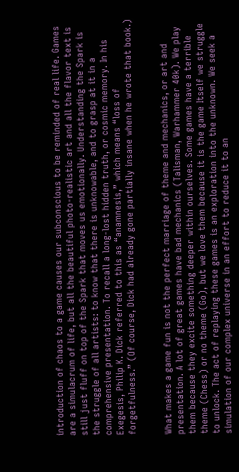introduction of chaos to a game causes our subconscious to be reminded of real life. Games are a simulacrum of life, but all the beautiful photo-realistic art and all the flavor text is still just fluff on top of the Spark that moves us emotionally. Understanding the Spark is the struggle of all artists: to know that there is unknowable, and to grasp at it in a comprehensive presentation. To recall a long-lost hidden truth, or cosmic memory. In his Exegesis, Philip K. Dick referred to this as “anamnesis,” which means “loss of forgetfulness.” (Of course, Dick had already gone partially insane when he wrote that book.)


What makes a game fun is not the perfect marriage of theme and mechanics, or art and presentation. A lot of great games have bad mechanics (Talisman, Warhammer 40k). We play them because they excite something deeper within ourselves. Some games have a terrible theme (Chess) or no theme (Go), but we love them because it is the game Itself we struggle to unlock. The act of replaying these games is an exploration into the unknown. We seek a simulation of our complex universe in an effort to reduce it to an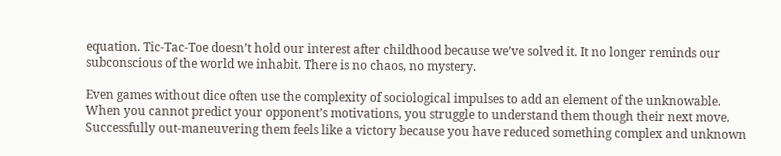equation. Tic-Tac-Toe doesn’t hold our interest after childhood because we’ve solved it. It no longer reminds our subconscious of the world we inhabit. There is no chaos, no mystery.

Even games without dice often use the complexity of sociological impulses to add an element of the unknowable. When you cannot predict your opponent’s motivations, you struggle to understand them though their next move. Successfully out-maneuvering them feels like a victory because you have reduced something complex and unknown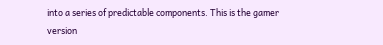into a series of predictable components. This is the gamer version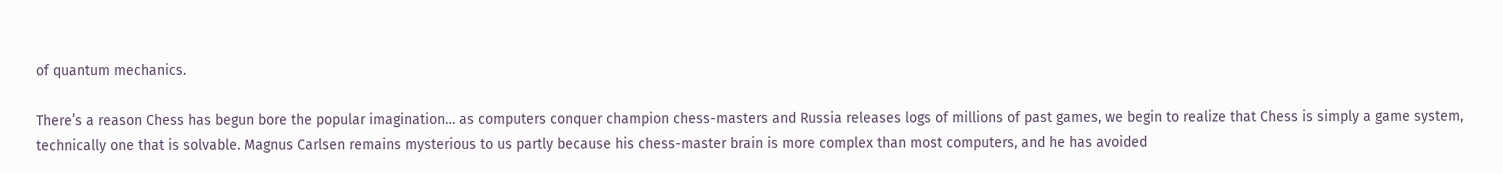of quantum mechanics.

There’s a reason Chess has begun bore the popular imagination… as computers conquer champion chess-masters and Russia releases logs of millions of past games, we begin to realize that Chess is simply a game system, technically one that is solvable. Magnus Carlsen remains mysterious to us partly because his chess-master brain is more complex than most computers, and he has avoided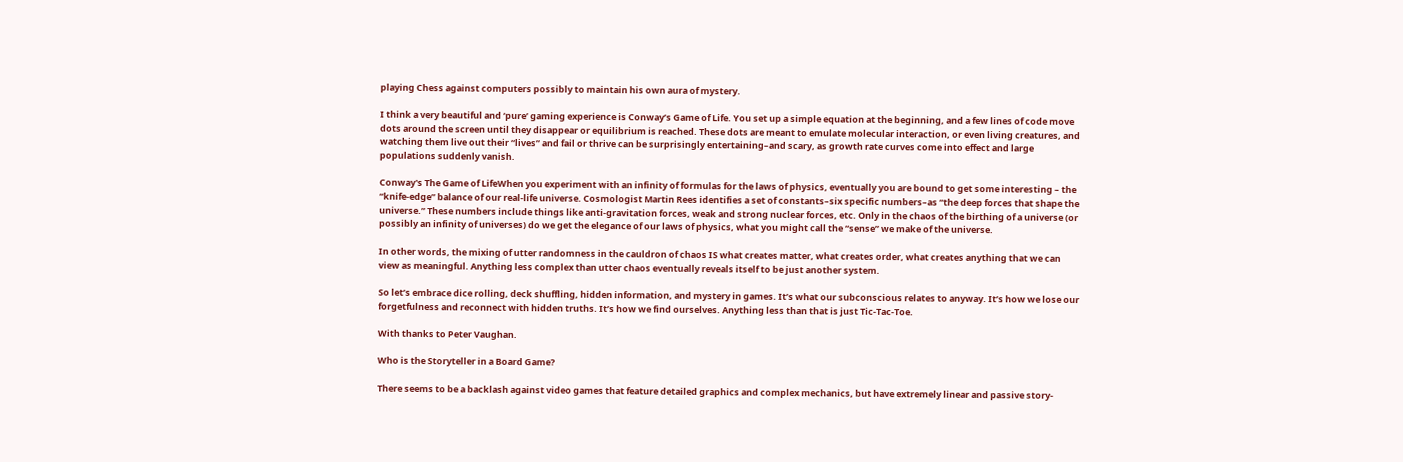playing Chess against computers possibly to maintain his own aura of mystery.

I think a very beautiful and ‘pure’ gaming experience is Conway’s Game of Life. You set up a simple equation at the beginning, and a few lines of code move dots around the screen until they disappear or equilibrium is reached. These dots are meant to emulate molecular interaction, or even living creatures, and watching them live out their “lives” and fail or thrive can be surprisingly entertaining–and scary, as growth rate curves come into effect and large populations suddenly vanish.

Conway's The Game of LifeWhen you experiment with an infinity of formulas for the laws of physics, eventually you are bound to get some interesting – the “knife-edge” balance of our real-life universe. Cosmologist Martin Rees identifies a set of constants–six specific numbers–as “the deep forces that shape the universe.” These numbers include things like anti-gravitation forces, weak and strong nuclear forces, etc. Only in the chaos of the birthing of a universe (or possibly an infinity of universes) do we get the elegance of our laws of physics, what you might call the “sense” we make of the universe.

In other words, the mixing of utter randomness in the cauldron of chaos IS what creates matter, what creates order, what creates anything that we can view as meaningful. Anything less complex than utter chaos eventually reveals itself to be just another system.

So let’s embrace dice rolling, deck shuffling, hidden information, and mystery in games. It’s what our subconscious relates to anyway. It’s how we lose our forgetfulness and reconnect with hidden truths. It’s how we find ourselves. Anything less than that is just Tic-Tac-Toe.

With thanks to Peter Vaughan.

Who is the Storyteller in a Board Game?

There seems to be a backlash against video games that feature detailed graphics and complex mechanics, but have extremely linear and passive story-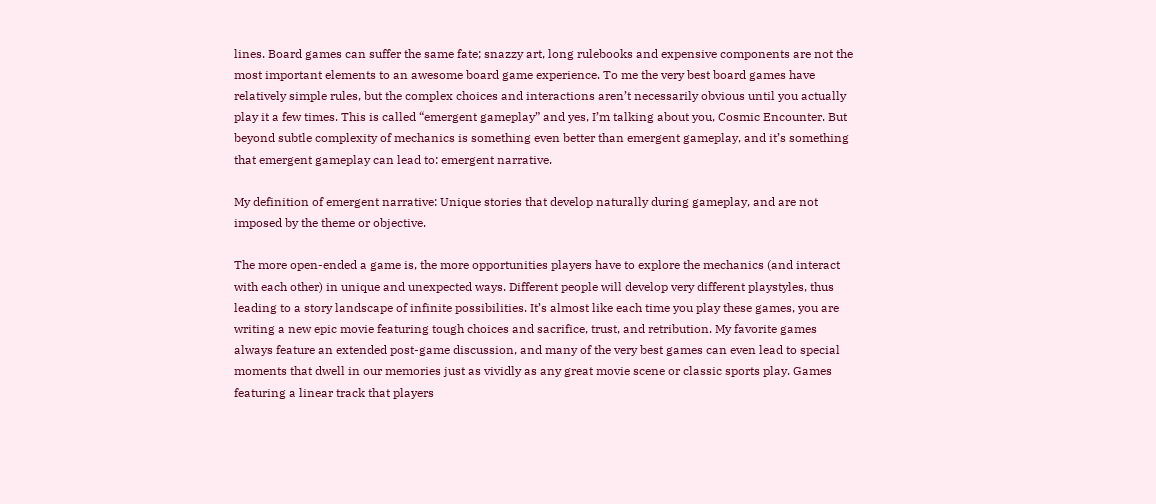lines. Board games can suffer the same fate; snazzy art, long rulebooks and expensive components are not the most important elements to an awesome board game experience. To me the very best board games have relatively simple rules, but the complex choices and interactions aren’t necessarily obvious until you actually play it a few times. This is called “emergent gameplay” and yes, I’m talking about you, Cosmic Encounter. But beyond subtle complexity of mechanics is something even better than emergent gameplay, and it’s something that emergent gameplay can lead to: emergent narrative.

My definition of emergent narrative: Unique stories that develop naturally during gameplay, and are not imposed by the theme or objective.

The more open-ended a game is, the more opportunities players have to explore the mechanics (and interact with each other) in unique and unexpected ways. Different people will develop very different playstyles, thus leading to a story landscape of infinite possibilities. It’s almost like each time you play these games, you are writing a new epic movie featuring tough choices and sacrifice, trust, and retribution. My favorite games always feature an extended post-game discussion, and many of the very best games can even lead to special moments that dwell in our memories just as vividly as any great movie scene or classic sports play. Games featuring a linear track that players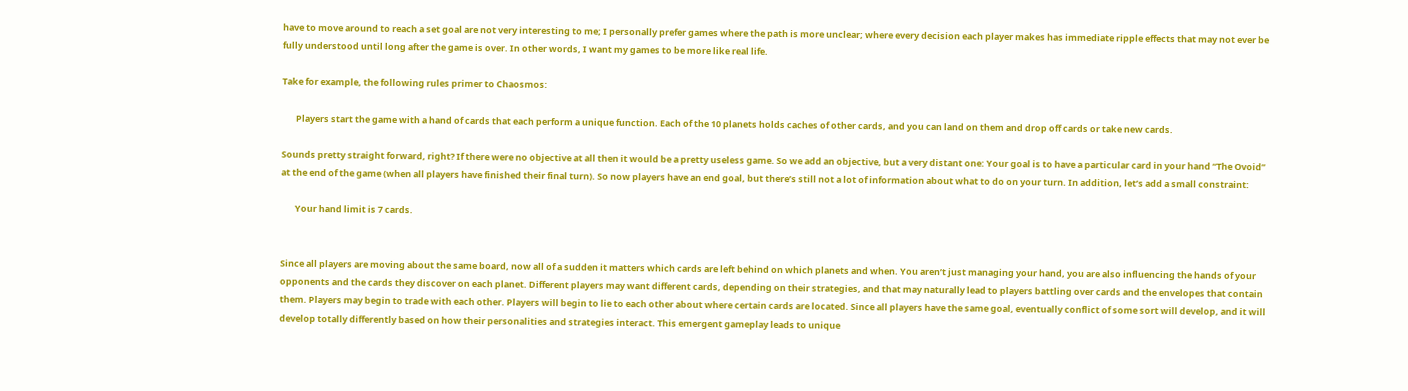have to move around to reach a set goal are not very interesting to me; I personally prefer games where the path is more unclear; where every decision each player makes has immediate ripple effects that may not ever be fully understood until long after the game is over. In other words, I want my games to be more like real life.

Take for example, the following rules primer to Chaosmos:

       Players start the game with a hand of cards that each perform a unique function. Each of the 10 planets holds caches of other cards, and you can land on them and drop off cards or take new cards.

Sounds pretty straight forward, right? If there were no objective at all then it would be a pretty useless game. So we add an objective, but a very distant one: Your goal is to have a particular card in your hand “The Ovoid” at the end of the game (when all players have finished their final turn). So now players have an end goal, but there’s still not a lot of information about what to do on your turn. In addition, let’s add a small constraint:

       Your hand limit is 7 cards.


Since all players are moving about the same board, now all of a sudden it matters which cards are left behind on which planets and when. You aren’t just managing your hand, you are also influencing the hands of your opponents and the cards they discover on each planet. Different players may want different cards, depending on their strategies, and that may naturally lead to players battling over cards and the envelopes that contain them. Players may begin to trade with each other. Players will begin to lie to each other about where certain cards are located. Since all players have the same goal, eventually conflict of some sort will develop, and it will develop totally differently based on how their personalities and strategies interact. This emergent gameplay leads to unique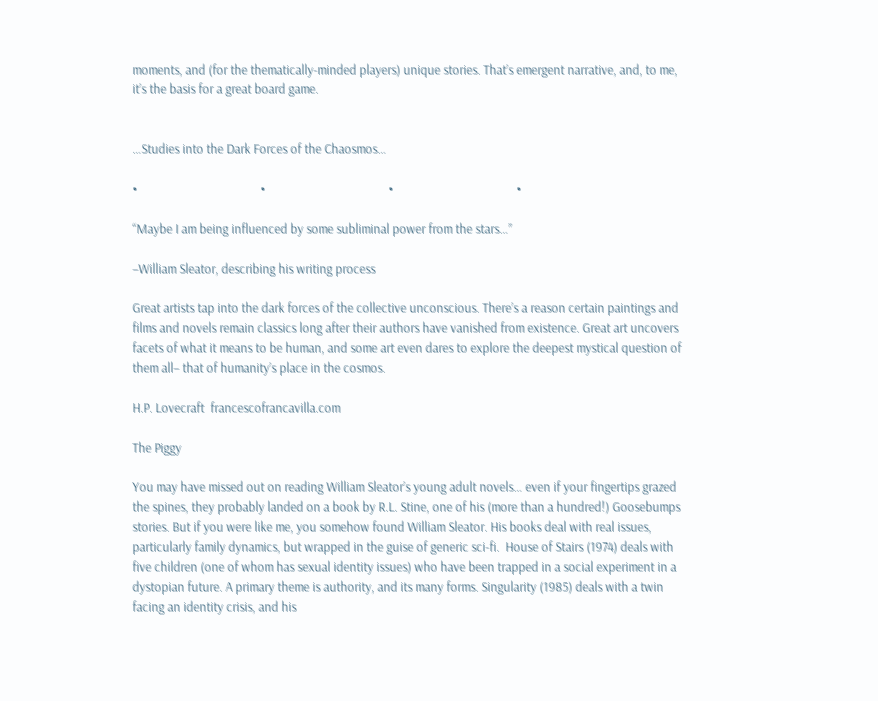moments, and (for the thematically-minded players) unique stories. That’s emergent narrative, and, to me, it’s the basis for a great board game.


…Studies into the Dark Forces of the Chaosmos…

•                                         •                                         •                                         •

“Maybe I am being influenced by some subliminal power from the stars…”

–William Sleator, describing his writing process

Great artists tap into the dark forces of the collective unconscious. There’s a reason certain paintings and films and novels remain classics long after their authors have vanished from existence. Great art uncovers facets of what it means to be human, and some art even dares to explore the deepest mystical question of them all– that of humanity’s place in the cosmos.

H.P. Lovecraft  francescofrancavilla.com

The Piggy

You may have missed out on reading William Sleator’s young adult novels… even if your fingertips grazed the spines, they probably landed on a book by R.L. Stine, one of his (more than a hundred!) Goosebumps stories. But if you were like me, you somehow found William Sleator. His books deal with real issues, particularly family dynamics, but wrapped in the guise of generic sci-fi.  House of Stairs (1974) deals with five children (one of whom has sexual identity issues) who have been trapped in a social experiment in a dystopian future. A primary theme is authority, and its many forms. Singularity (1985) deals with a twin facing an identity crisis, and his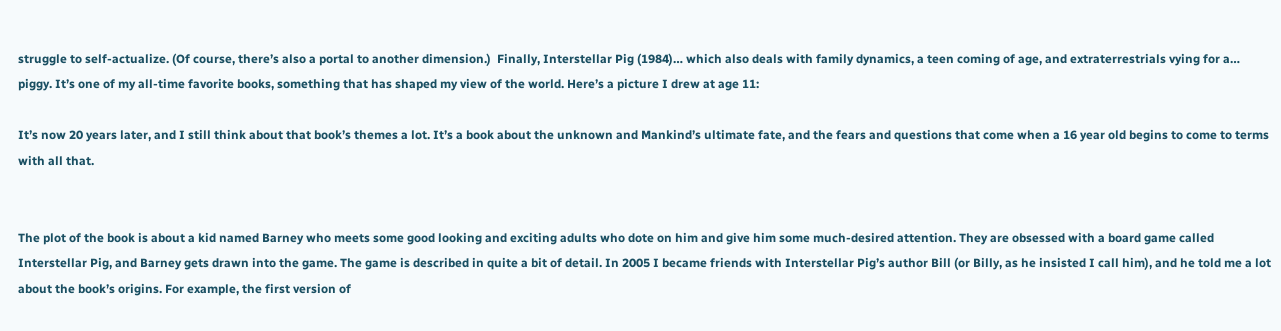struggle to self-actualize. (Of course, there’s also a portal to another dimension.)  Finally, Interstellar Pig (1984)… which also deals with family dynamics, a teen coming of age, and extraterrestrials vying for a… piggy. It’s one of my all-time favorite books, something that has shaped my view of the world. Here’s a picture I drew at age 11:

It’s now 20 years later, and I still think about that book’s themes a lot. It’s a book about the unknown and Mankind’s ultimate fate, and the fears and questions that come when a 16 year old begins to come to terms with all that.


The plot of the book is about a kid named Barney who meets some good looking and exciting adults who dote on him and give him some much-desired attention. They are obsessed with a board game called Interstellar Pig, and Barney gets drawn into the game. The game is described in quite a bit of detail. In 2005 I became friends with Interstellar Pig’s author Bill (or Billy, as he insisted I call him), and he told me a lot about the book’s origins. For example, the first version of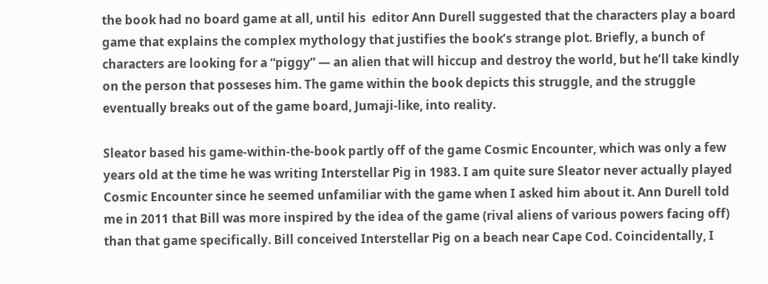the book had no board game at all, until his  editor Ann Durell suggested that the characters play a board game that explains the complex mythology that justifies the book’s strange plot. Briefly, a bunch of characters are looking for a “piggy” — an alien that will hiccup and destroy the world, but he’ll take kindly on the person that posseses him. The game within the book depicts this struggle, and the struggle eventually breaks out of the game board, Jumaji-like, into reality.

Sleator based his game-within-the-book partly off of the game Cosmic Encounter, which was only a few years old at the time he was writing Interstellar Pig in 1983. I am quite sure Sleator never actually played Cosmic Encounter since he seemed unfamiliar with the game when I asked him about it. Ann Durell told me in 2011 that Bill was more inspired by the idea of the game (rival aliens of various powers facing off) than that game specifically. Bill conceived Interstellar Pig on a beach near Cape Cod. Coincidentally, I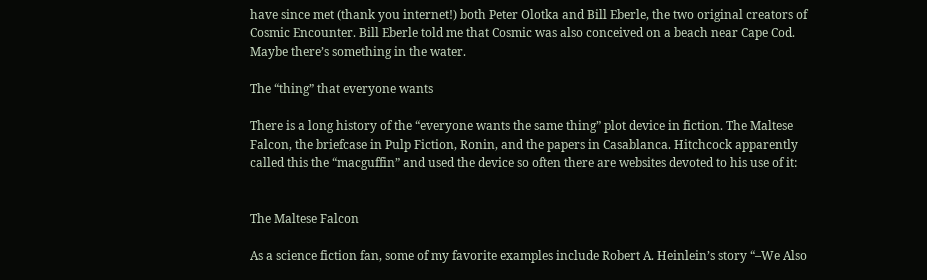have since met (thank you internet!) both Peter Olotka and Bill Eberle, the two original creators of Cosmic Encounter. Bill Eberle told me that Cosmic was also conceived on a beach near Cape Cod. Maybe there’s something in the water.

The “thing” that everyone wants

There is a long history of the “everyone wants the same thing” plot device in fiction. The Maltese Falcon, the briefcase in Pulp Fiction, Ronin, and the papers in Casablanca. Hitchcock apparently called this the “macguffin” and used the device so often there are websites devoted to his use of it:


The Maltese Falcon

As a science fiction fan, some of my favorite examples include Robert A. Heinlein’s story “–We Also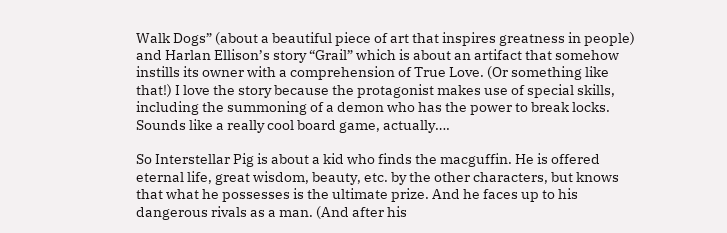Walk Dogs” (about a beautiful piece of art that inspires greatness in people) and Harlan Ellison’s story “Grail” which is about an artifact that somehow instills its owner with a comprehension of True Love. (Or something like that!) I love the story because the protagonist makes use of special skills, including the summoning of a demon who has the power to break locks. Sounds like a really cool board game, actually….

So Interstellar Pig is about a kid who finds the macguffin. He is offered eternal life, great wisdom, beauty, etc. by the other characters, but knows that what he possesses is the ultimate prize. And he faces up to his dangerous rivals as a man. (And after his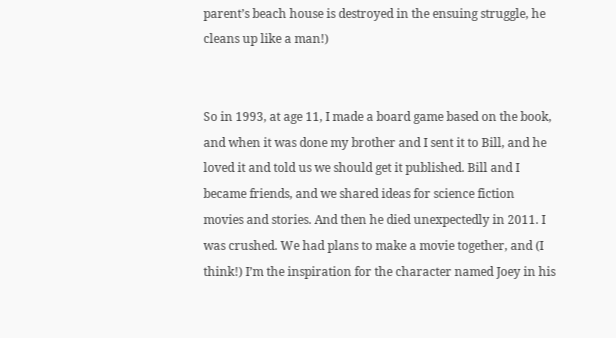parent’s beach house is destroyed in the ensuing struggle, he cleans up like a man!)


So in 1993, at age 11, I made a board game based on the book, and when it was done my brother and I sent it to Bill, and he loved it and told us we should get it published. Bill and I became friends, and we shared ideas for science fiction movies and stories. And then he died unexpectedly in 2011. I was crushed. We had plans to make a movie together, and (I think!) I’m the inspiration for the character named Joey in his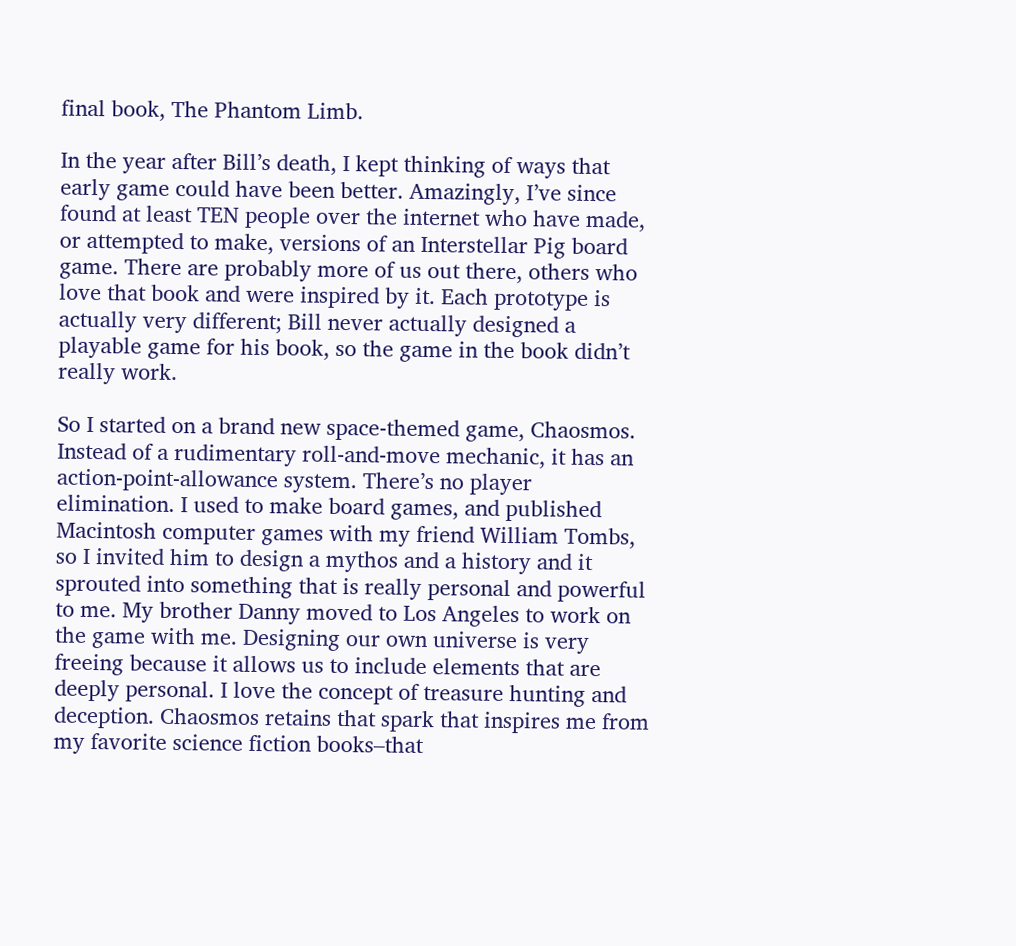final book, The Phantom Limb.

In the year after Bill’s death, I kept thinking of ways that early game could have been better. Amazingly, I’ve since found at least TEN people over the internet who have made, or attempted to make, versions of an Interstellar Pig board game. There are probably more of us out there, others who love that book and were inspired by it. Each prototype is actually very different; Bill never actually designed a playable game for his book, so the game in the book didn’t really work.

So I started on a brand new space-themed game, Chaosmos. Instead of a rudimentary roll-and-move mechanic, it has an action-point-allowance system. There’s no player elimination. I used to make board games, and published Macintosh computer games with my friend William Tombs, so I invited him to design a mythos and a history and it sprouted into something that is really personal and powerful to me. My brother Danny moved to Los Angeles to work on the game with me. Designing our own universe is very freeing because it allows us to include elements that are deeply personal. I love the concept of treasure hunting and deception. Chaosmos retains that spark that inspires me from my favorite science fiction books–that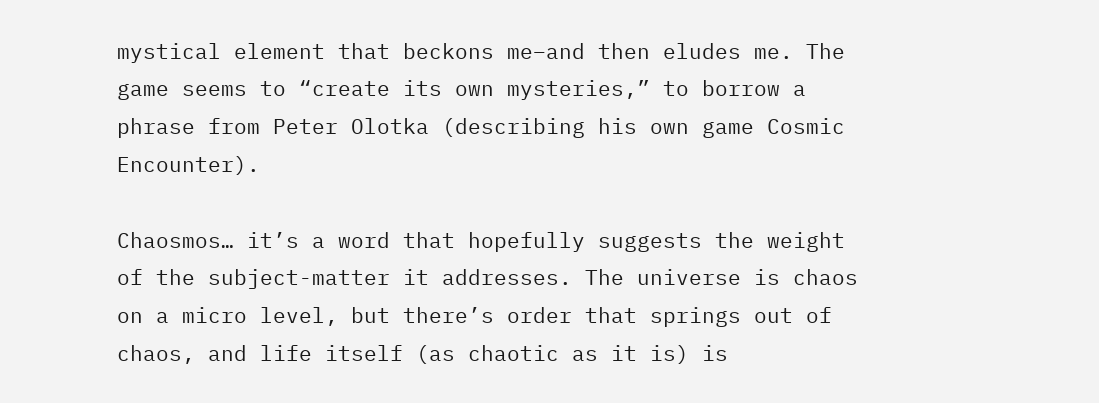mystical element that beckons me–and then eludes me. The game seems to “create its own mysteries,” to borrow a phrase from Peter Olotka (describing his own game Cosmic Encounter).

Chaosmos… it’s a word that hopefully suggests the weight of the subject-matter it addresses. The universe is chaos on a micro level, but there’s order that springs out of chaos, and life itself (as chaotic as it is) is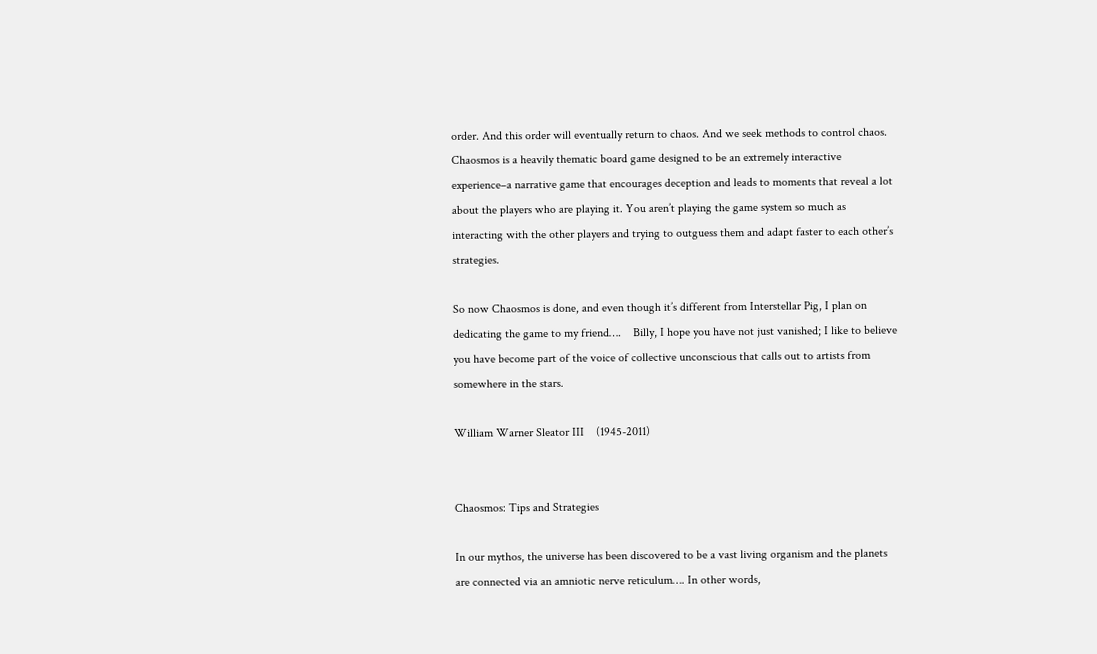order. And this order will eventually return to chaos. And we seek methods to control chaos. Chaosmos is a heavily thematic board game designed to be an extremely interactive experience–a narrative game that encourages deception and leads to moments that reveal a lot about the players who are playing it. You aren’t playing the game system so much as interacting with the other players and trying to outguess them and adapt faster to each other’s strategies.

So now Chaosmos is done, and even though it’s different from Interstellar Pig, I plan on dedicating the game to my friend….    Billy, I hope you have not just vanished; I like to believe you have become part of the voice of collective unconscious that calls out to artists from somewhere in the stars.

William Warner Sleator III    (1945-2011)


Chaosmos: Tips and Strategies

In our mythos, the universe has been discovered to be a vast living organism and the planets are connected via an amniotic nerve reticulum…. In other words,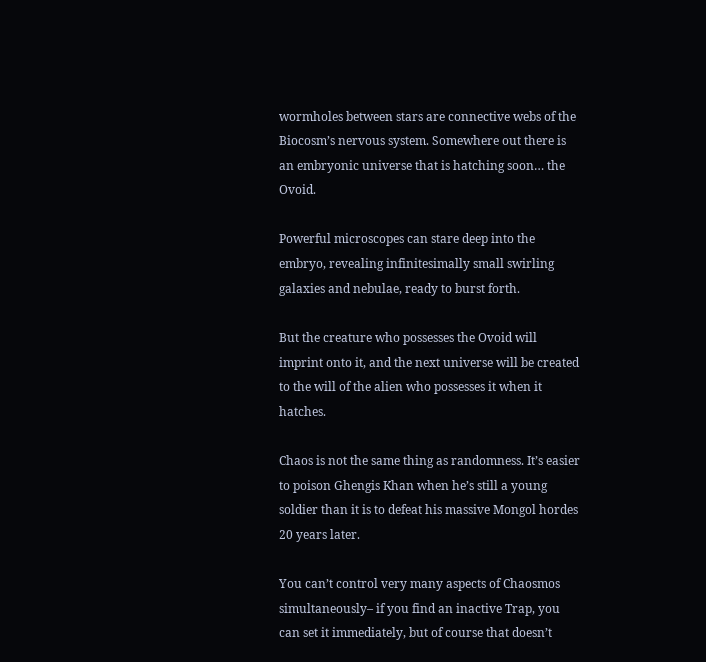wormholes between stars are connective webs of the Biocosm’s nervous system. Somewhere out there is an embryonic universe that is hatching soon… the Ovoid.

Powerful microscopes can stare deep into the embryo, revealing infinitesimally small swirling galaxies and nebulae, ready to burst forth.

But the creature who possesses the Ovoid will imprint onto it, and the next universe will be created to the will of the alien who possesses it when it hatches.

Chaos is not the same thing as randomness. It’s easier to poison Ghengis Khan when he’s still a young soldier than it is to defeat his massive Mongol hordes 20 years later.

You can’t control very many aspects of Chaosmos simultaneously– if you find an inactive Trap, you can set it immediately, but of course that doesn’t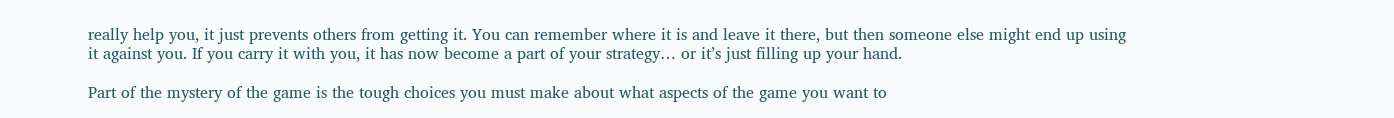really help you, it just prevents others from getting it. You can remember where it is and leave it there, but then someone else might end up using it against you. If you carry it with you, it has now become a part of your strategy… or it’s just filling up your hand.

Part of the mystery of the game is the tough choices you must make about what aspects of the game you want to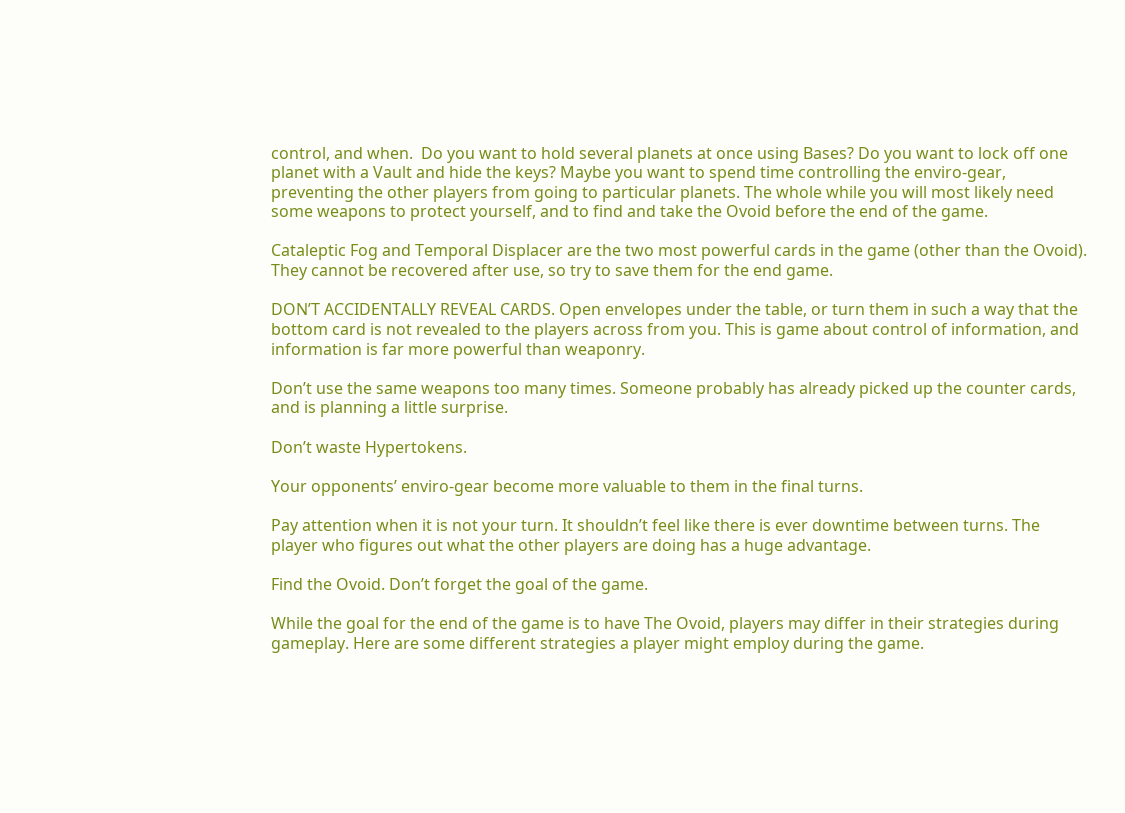control, and when.  Do you want to hold several planets at once using Bases? Do you want to lock off one planet with a Vault and hide the keys? Maybe you want to spend time controlling the enviro-gear, preventing the other players from going to particular planets. The whole while you will most likely need some weapons to protect yourself, and to find and take the Ovoid before the end of the game.

Cataleptic Fog and Temporal Displacer are the two most powerful cards in the game (other than the Ovoid). They cannot be recovered after use, so try to save them for the end game.

DON’T ACCIDENTALLY REVEAL CARDS. Open envelopes under the table, or turn them in such a way that the bottom card is not revealed to the players across from you. This is game about control of information, and information is far more powerful than weaponry.

Don’t use the same weapons too many times. Someone probably has already picked up the counter cards, and is planning a little surprise.

Don’t waste Hypertokens.

Your opponents’ enviro-gear become more valuable to them in the final turns.

Pay attention when it is not your turn. It shouldn’t feel like there is ever downtime between turns. The player who figures out what the other players are doing has a huge advantage.

Find the Ovoid. Don’t forget the goal of the game.

While the goal for the end of the game is to have The Ovoid, players may differ in their strategies during gameplay. Here are some different strategies a player might employ during the game.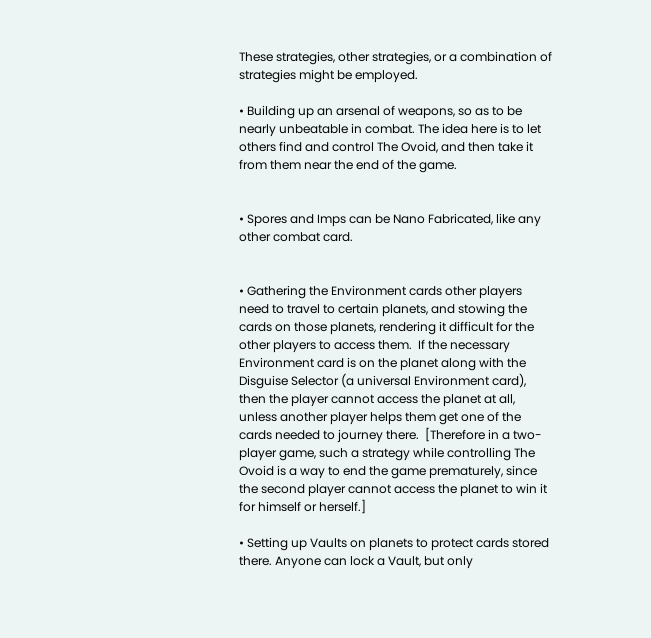These strategies, other strategies, or a combination of strategies might be employed.

• Building up an arsenal of weapons, so as to be nearly unbeatable in combat. The idea here is to let others find and control The Ovoid, and then take it from them near the end of the game.


• Spores and Imps can be Nano Fabricated, like any other combat card.


• Gathering the Environment cards other players need to travel to certain planets, and stowing the cards on those planets, rendering it difficult for the other players to access them.  If the necessary Environment card is on the planet along with the Disguise Selector (a universal Environment card), then the player cannot access the planet at all, unless another player helps them get one of the cards needed to journey there.  [Therefore in a two-player game, such a strategy while controlling The Ovoid is a way to end the game prematurely, since the second player cannot access the planet to win it for himself or herself.]

• Setting up Vaults on planets to protect cards stored there. Anyone can lock a Vault, but only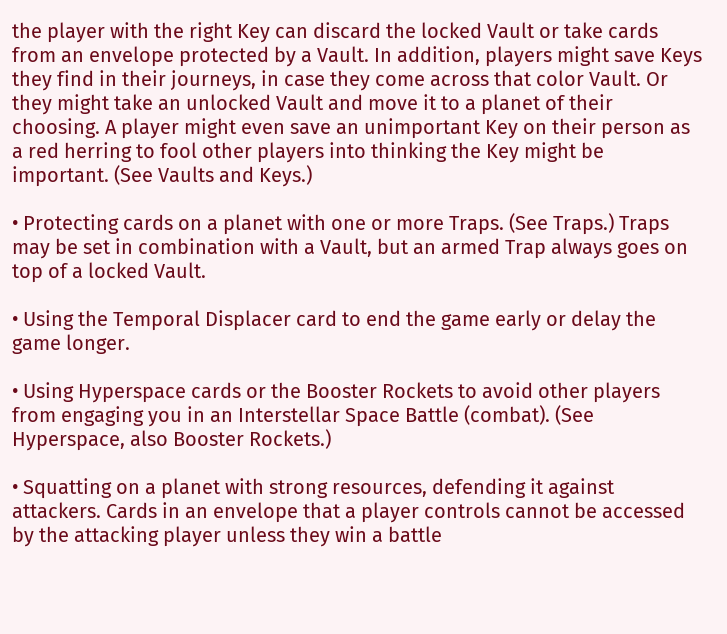the player with the right Key can discard the locked Vault or take cards from an envelope protected by a Vault. In addition, players might save Keys they find in their journeys, in case they come across that color Vault. Or they might take an unlocked Vault and move it to a planet of their choosing. A player might even save an unimportant Key on their person as a red herring to fool other players into thinking the Key might be important. (See Vaults and Keys.)

• Protecting cards on a planet with one or more Traps. (See Traps.) Traps may be set in combination with a Vault, but an armed Trap always goes on top of a locked Vault.

• Using the Temporal Displacer card to end the game early or delay the game longer.

• Using Hyperspace cards or the Booster Rockets to avoid other players from engaging you in an Interstellar Space Battle (combat). (See Hyperspace, also Booster Rockets.)

• Squatting on a planet with strong resources, defending it against attackers. Cards in an envelope that a player controls cannot be accessed by the attacking player unless they win a battle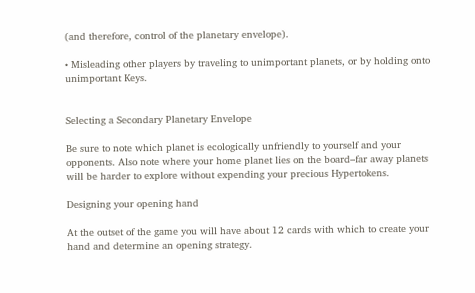(and therefore, control of the planetary envelope).

• Misleading other players by traveling to unimportant planets, or by holding onto unimportant Keys.


Selecting a Secondary Planetary Envelope

Be sure to note which planet is ecologically unfriendly to yourself and your opponents. Also note where your home planet lies on the board–far away planets will be harder to explore without expending your precious Hypertokens.

Designing your opening hand

At the outset of the game you will have about 12 cards with which to create your hand and determine an opening strategy.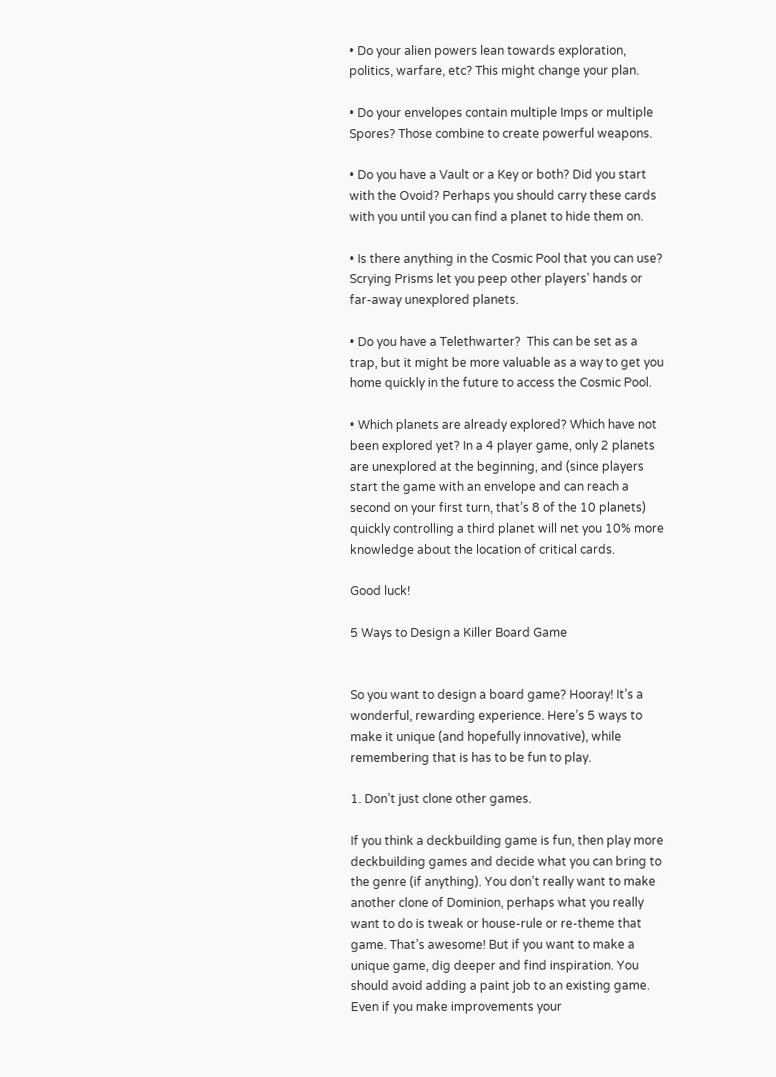• Do your alien powers lean towards exploration, politics, warfare, etc? This might change your plan.

• Do your envelopes contain multiple Imps or multiple Spores? Those combine to create powerful weapons.

• Do you have a Vault or a Key or both? Did you start with the Ovoid? Perhaps you should carry these cards with you until you can find a planet to hide them on.

• Is there anything in the Cosmic Pool that you can use? Scrying Prisms let you peep other players’ hands or far-away unexplored planets.

• Do you have a Telethwarter?  This can be set as a trap, but it might be more valuable as a way to get you home quickly in the future to access the Cosmic Pool.

• Which planets are already explored? Which have not been explored yet? In a 4 player game, only 2 planets are unexplored at the beginning, and (since players start the game with an envelope and can reach a second on your first turn, that’s 8 of the 10 planets) quickly controlling a third planet will net you 10% more knowledge about the location of critical cards.

Good luck!

5 Ways to Design a Killer Board Game


So you want to design a board game? Hooray! It’s a wonderful, rewarding experience. Here’s 5 ways to make it unique (and hopefully innovative), while remembering that is has to be fun to play.

1. Don’t just clone other games.

If you think a deckbuilding game is fun, then play more deckbuilding games and decide what you can bring to the genre (if anything). You don’t really want to make another clone of Dominion, perhaps what you really want to do is tweak or house-rule or re-theme that game. That’s awesome! But if you want to make a unique game, dig deeper and find inspiration. You should avoid adding a paint job to an existing game. Even if you make improvements your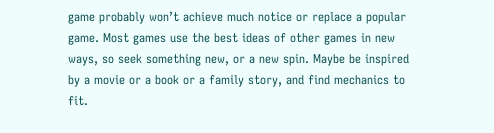game probably won’t achieve much notice or replace a popular game. Most games use the best ideas of other games in new ways, so seek something new, or a new spin. Maybe be inspired by a movie or a book or a family story, and find mechanics to fit.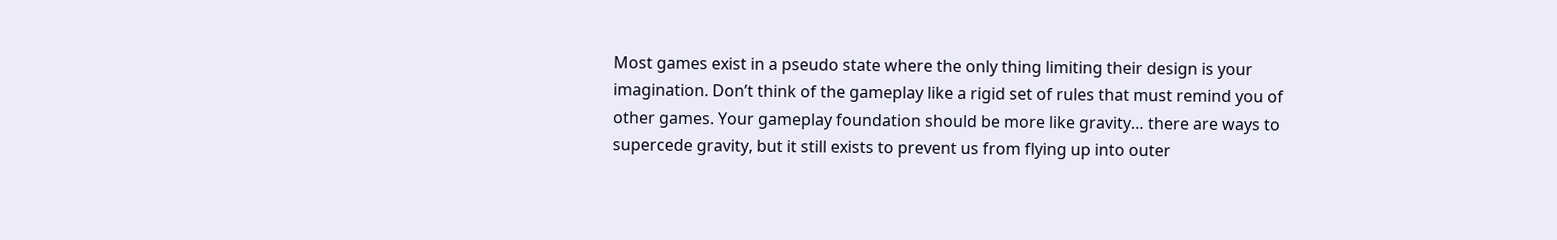Most games exist in a pseudo state where the only thing limiting their design is your imagination. Don’t think of the gameplay like a rigid set of rules that must remind you of other games. Your gameplay foundation should be more like gravity… there are ways to supercede gravity, but it still exists to prevent us from flying up into outer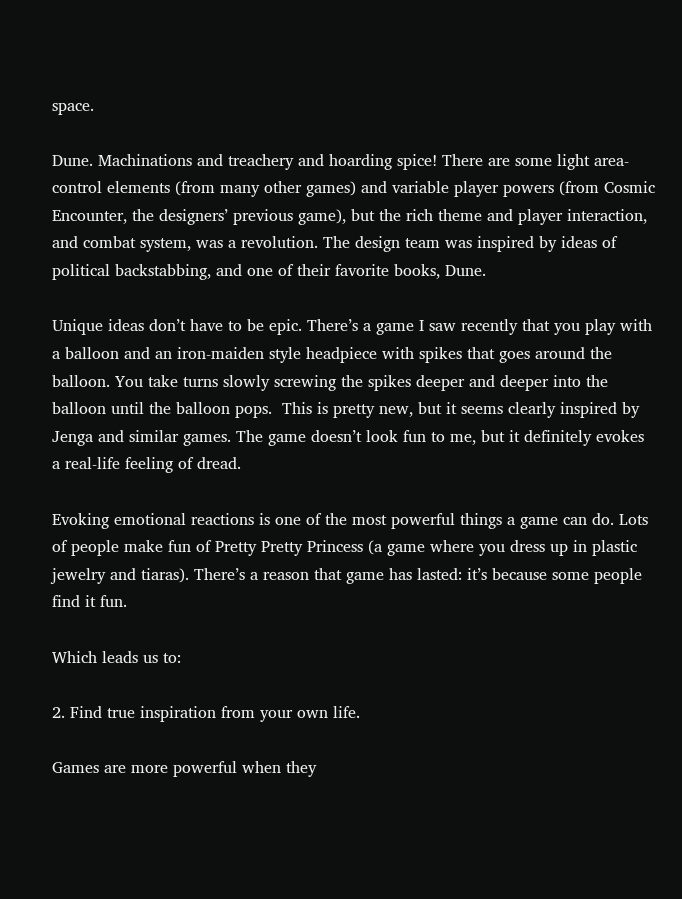space.

Dune. Machinations and treachery and hoarding spice! There are some light area-control elements (from many other games) and variable player powers (from Cosmic Encounter, the designers’ previous game), but the rich theme and player interaction, and combat system, was a revolution. The design team was inspired by ideas of political backstabbing, and one of their favorite books, Dune.

Unique ideas don’t have to be epic. There’s a game I saw recently that you play with a balloon and an iron-maiden style headpiece with spikes that goes around the balloon. You take turns slowly screwing the spikes deeper and deeper into the balloon until the balloon pops.  This is pretty new, but it seems clearly inspired by Jenga and similar games. The game doesn’t look fun to me, but it definitely evokes a real-life feeling of dread.

Evoking emotional reactions is one of the most powerful things a game can do. Lots of people make fun of Pretty Pretty Princess (a game where you dress up in plastic jewelry and tiaras). There’s a reason that game has lasted: it’s because some people find it fun.

Which leads us to:

2. Find true inspiration from your own life.

Games are more powerful when they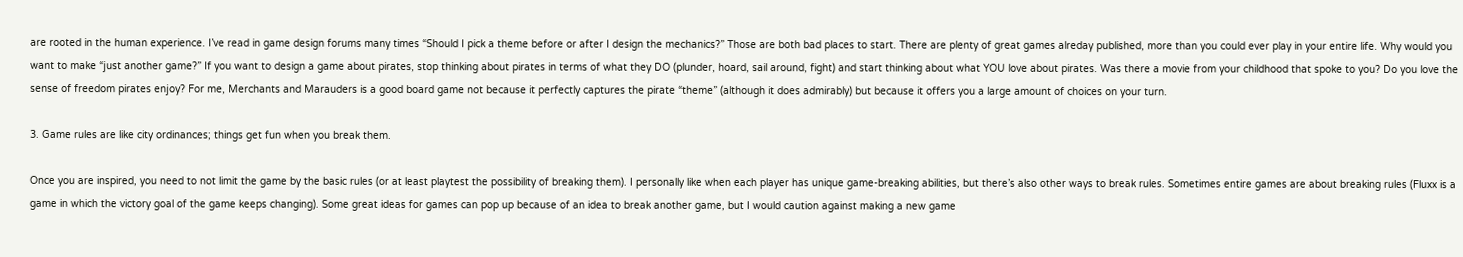are rooted in the human experience. I’ve read in game design forums many times “Should I pick a theme before or after I design the mechanics?” Those are both bad places to start. There are plenty of great games alreday published, more than you could ever play in your entire life. Why would you want to make “just another game?” If you want to design a game about pirates, stop thinking about pirates in terms of what they DO (plunder, hoard, sail around, fight) and start thinking about what YOU love about pirates. Was there a movie from your childhood that spoke to you? Do you love the sense of freedom pirates enjoy? For me, Merchants and Marauders is a good board game not because it perfectly captures the pirate “theme” (although it does admirably) but because it offers you a large amount of choices on your turn.

3. Game rules are like city ordinances; things get fun when you break them.

Once you are inspired, you need to not limit the game by the basic rules (or at least playtest the possibility of breaking them). I personally like when each player has unique game-breaking abilities, but there’s also other ways to break rules. Sometimes entire games are about breaking rules (Fluxx is a game in which the victory goal of the game keeps changing). Some great ideas for games can pop up because of an idea to break another game, but I would caution against making a new game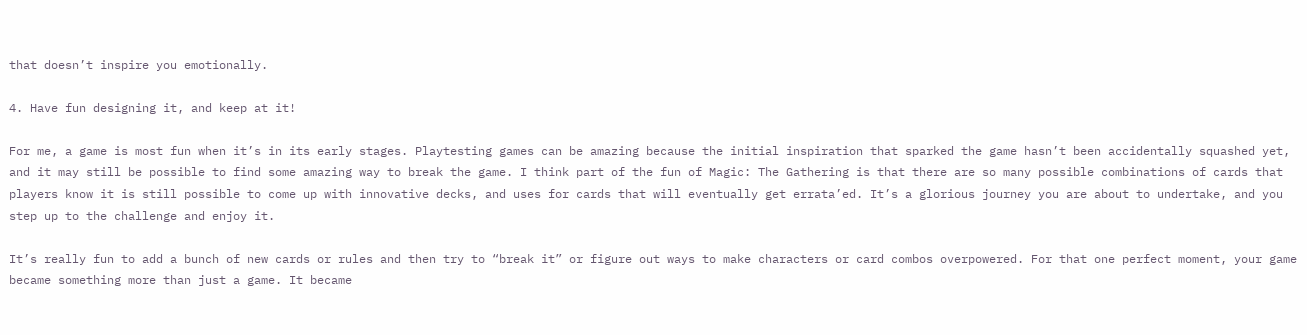that doesn’t inspire you emotionally.

4. Have fun designing it, and keep at it!

For me, a game is most fun when it’s in its early stages. Playtesting games can be amazing because the initial inspiration that sparked the game hasn’t been accidentally squashed yet, and it may still be possible to find some amazing way to break the game. I think part of the fun of Magic: The Gathering is that there are so many possible combinations of cards that players know it is still possible to come up with innovative decks, and uses for cards that will eventually get errata’ed. It’s a glorious journey you are about to undertake, and you step up to the challenge and enjoy it.

It’s really fun to add a bunch of new cards or rules and then try to “break it” or figure out ways to make characters or card combos overpowered. For that one perfect moment, your game became something more than just a game. It became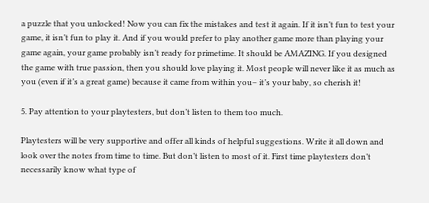a puzzle that you unlocked! Now you can fix the mistakes and test it again. If it isn’t fun to test your game, it isn’t fun to play it. And if you would prefer to play another game more than playing your game again, your game probably isn’t ready for primetime. It should be AMAZING. If you designed the game with true passion, then you should love playing it. Most people will never like it as much as you (even if it’s a great game) because it came from within you– it’s your baby, so cherish it!

5. Pay attention to your playtesters, but don’t listen to them too much.

Playtesters will be very supportive and offer all kinds of helpful suggestions. Write it all down and look over the notes from time to time. But don’t listen to most of it. First time playtesters don’t necessarily know what type of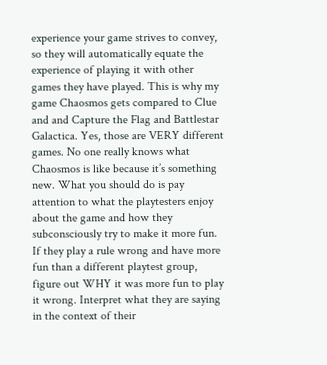experience your game strives to convey, so they will automatically equate the experience of playing it with other games they have played. This is why my game Chaosmos gets compared to Clue and and Capture the Flag and Battlestar Galactica. Yes, those are VERY different games. No one really knows what Chaosmos is like because it’s something new. What you should do is pay attention to what the playtesters enjoy about the game and how they subconsciously try to make it more fun. If they play a rule wrong and have more fun than a different playtest group, figure out WHY it was more fun to play it wrong. Interpret what they are saying in the context of their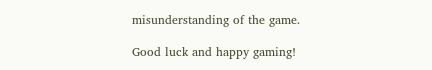misunderstanding of the game.

Good luck and happy gaming!